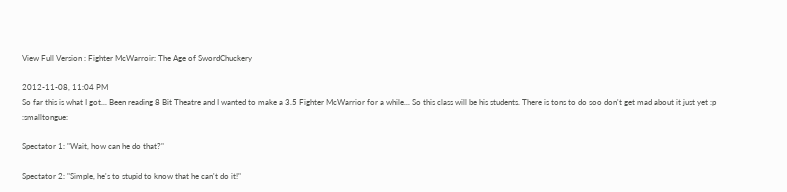View Full Version : Fighter McWarroir: The Age of SwordChuckery

2012-11-08, 11:04 PM
So far this is what I got... Been reading 8 Bit Theatre and I wanted to make a 3.5 Fighter McWarrior for a while... So this class will be his students. There is tons to do soo don't get mad about it just yet :p :smalltongue:

Spectator 1: "Wait, how can he do that?"

Spectator 2: "Simple, he's to stupid to know that he can't do it!"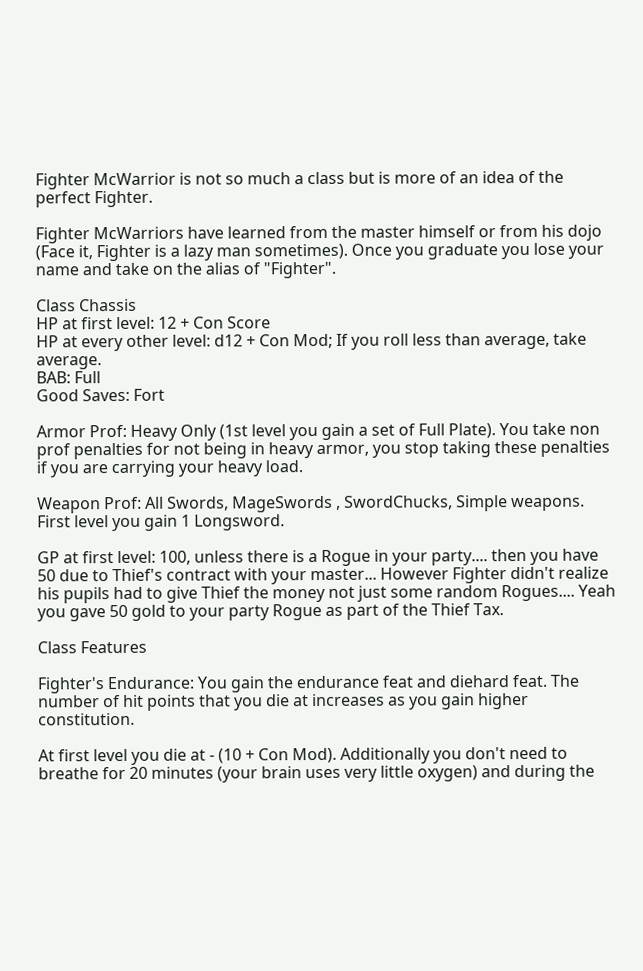Fighter McWarrior is not so much a class but is more of an idea of the perfect Fighter.

Fighter McWarriors have learned from the master himself or from his dojo (Face it, Fighter is a lazy man sometimes). Once you graduate you lose your name and take on the alias of "Fighter".

Class Chassis
HP at first level: 12 + Con Score
HP at every other level: d12 + Con Mod; If you roll less than average, take average.
BAB: Full
Good Saves: Fort

Armor Prof: Heavy Only (1st level you gain a set of Full Plate). You take non prof penalties for not being in heavy armor, you stop taking these penalties if you are carrying your heavy load.

Weapon Prof: All Swords, MageSwords , SwordChucks, Simple weapons. First level you gain 1 Longsword.

GP at first level: 100, unless there is a Rogue in your party.... then you have 50 due to Thief's contract with your master... However Fighter didn't realize his pupils had to give Thief the money not just some random Rogues.... Yeah you gave 50 gold to your party Rogue as part of the Thief Tax.

Class Features

Fighter's Endurance: You gain the endurance feat and diehard feat. The number of hit points that you die at increases as you gain higher constitution.

At first level you die at - (10 + Con Mod). Additionally you don't need to breathe for 20 minutes (your brain uses very little oxygen) and during the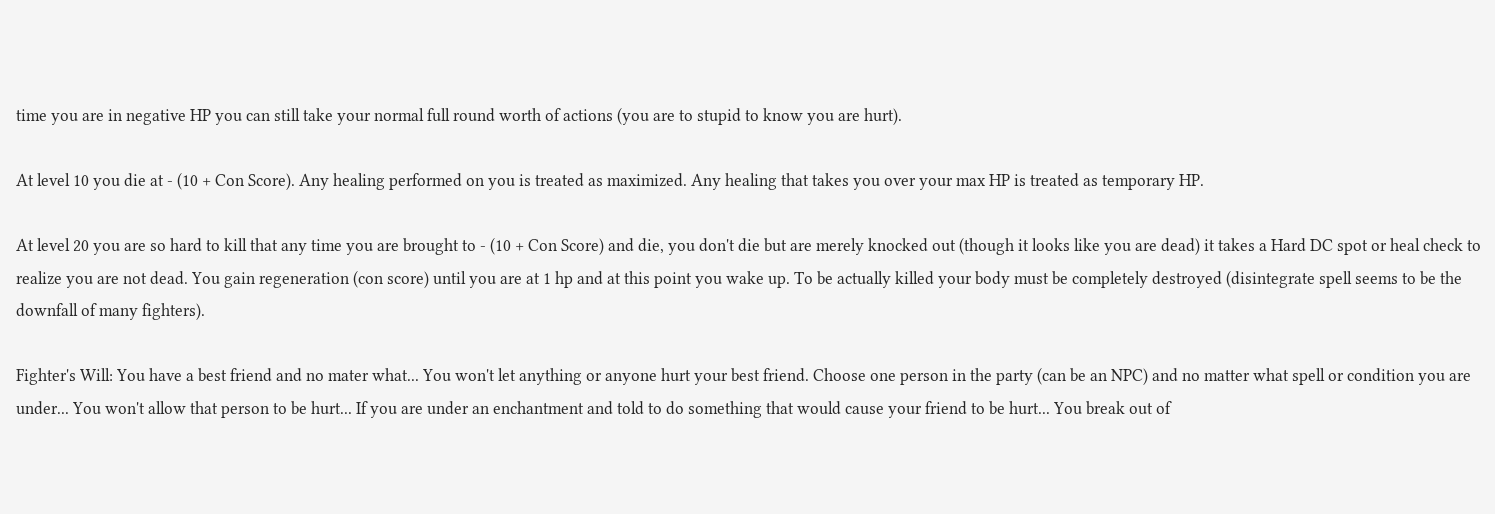time you are in negative HP you can still take your normal full round worth of actions (you are to stupid to know you are hurt).

At level 10 you die at - (10 + Con Score). Any healing performed on you is treated as maximized. Any healing that takes you over your max HP is treated as temporary HP.

At level 20 you are so hard to kill that any time you are brought to - (10 + Con Score) and die, you don't die but are merely knocked out (though it looks like you are dead) it takes a Hard DC spot or heal check to realize you are not dead. You gain regeneration (con score) until you are at 1 hp and at this point you wake up. To be actually killed your body must be completely destroyed (disintegrate spell seems to be the downfall of many fighters).

Fighter's Will: You have a best friend and no mater what... You won't let anything or anyone hurt your best friend. Choose one person in the party (can be an NPC) and no matter what spell or condition you are under... You won't allow that person to be hurt... If you are under an enchantment and told to do something that would cause your friend to be hurt... You break out of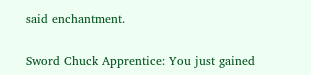said enchantment.

Sword Chuck Apprentice: You just gained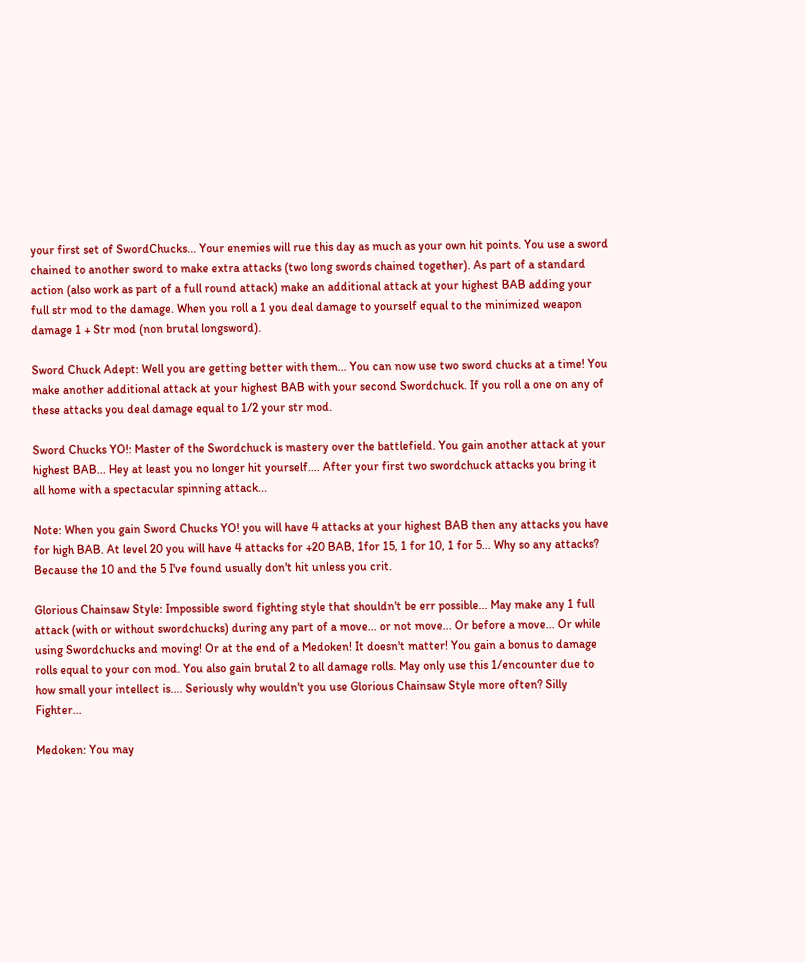your first set of SwordChucks... Your enemies will rue this day as much as your own hit points. You use a sword chained to another sword to make extra attacks (two long swords chained together). As part of a standard action (also work as part of a full round attack) make an additional attack at your highest BAB adding your full str mod to the damage. When you roll a 1 you deal damage to yourself equal to the minimized weapon damage 1 + Str mod (non brutal longsword).

Sword Chuck Adept: Well you are getting better with them... You can now use two sword chucks at a time! You make another additional attack at your highest BAB with your second Swordchuck. If you roll a one on any of these attacks you deal damage equal to 1/2 your str mod.

Sword Chucks YO!: Master of the Swordchuck is mastery over the battlefield. You gain another attack at your highest BAB... Hey at least you no longer hit yourself.... After your first two swordchuck attacks you bring it all home with a spectacular spinning attack...

Note: When you gain Sword Chucks YO! you will have 4 attacks at your highest BAB then any attacks you have for high BAB. At level 20 you will have 4 attacks for +20 BAB, 1for 15, 1 for 10, 1 for 5... Why so any attacks? Because the 10 and the 5 I've found usually don't hit unless you crit.

Glorious Chainsaw Style: Impossible sword fighting style that shouldn't be err possible... May make any 1 full attack (with or without swordchucks) during any part of a move... or not move... Or before a move... Or while using Swordchucks and moving! Or at the end of a Medoken! It doesn't matter! You gain a bonus to damage rolls equal to your con mod. You also gain brutal 2 to all damage rolls. May only use this 1/encounter due to how small your intellect is.... Seriously why wouldn't you use Glorious Chainsaw Style more often? Silly Fighter...

Medoken: You may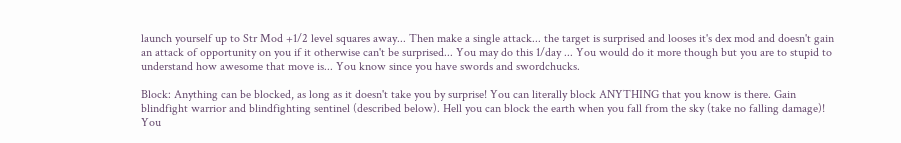launch yourself up to Str Mod +1/2 level squares away... Then make a single attack... the target is surprised and looses it's dex mod and doesn't gain an attack of opportunity on you if it otherwise can't be surprised... You may do this 1/day ... You would do it more though but you are to stupid to understand how awesome that move is... You know since you have swords and swordchucks.

Block: Anything can be blocked, as long as it doesn't take you by surprise! You can literally block ANYTHING that you know is there. Gain blindfight warrior and blindfighting sentinel (described below). Hell you can block the earth when you fall from the sky (take no falling damage)! You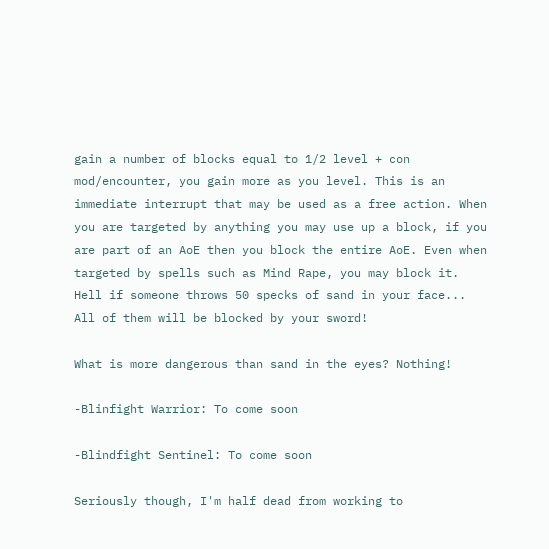gain a number of blocks equal to 1/2 level + con mod/encounter, you gain more as you level. This is an immediate interrupt that may be used as a free action. When you are targeted by anything you may use up a block, if you are part of an AoE then you block the entire AoE. Even when targeted by spells such as Mind Rape, you may block it. Hell if someone throws 50 specks of sand in your face... All of them will be blocked by your sword!

What is more dangerous than sand in the eyes? Nothing!

-Blinfight Warrior: To come soon

-Blindfight Sentinel: To come soon

Seriously though, I'm half dead from working to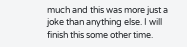much and this was more just a joke than anything else. I will finish this some other time.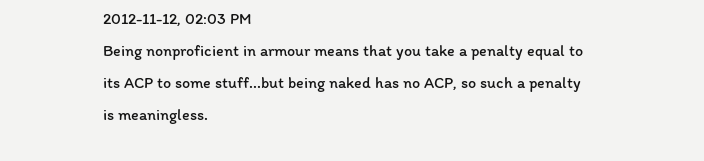2012-11-12, 02:03 PM
Being nonproficient in armour means that you take a penalty equal to its ACP to some stuff...but being naked has no ACP, so such a penalty is meaningless.